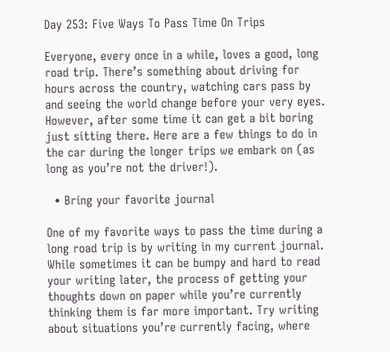Day 253: Five Ways To Pass Time On Trips

Everyone, every once in a while, loves a good, long road trip. There’s something about driving for hours across the country, watching cars pass by and seeing the world change before your very eyes. However, after some time it can get a bit boring just sitting there. Here are a few things to do in the car during the longer trips we embark on (as long as you’re not the driver!).

  • Bring your favorite journal

One of my favorite ways to pass the time during a long road trip is by writing in my current journal. While sometimes it can be bumpy and hard to read your writing later, the process of getting your thoughts down on paper while you’re currently thinking them is far more important. Try writing about situations you’re currently facing, where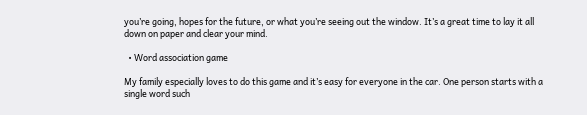you’re going, hopes for the future, or what you’re seeing out the window. It’s a great time to lay it all down on paper and clear your mind.

  • Word association game

My family especially loves to do this game and it’s easy for everyone in the car. One person starts with a single word such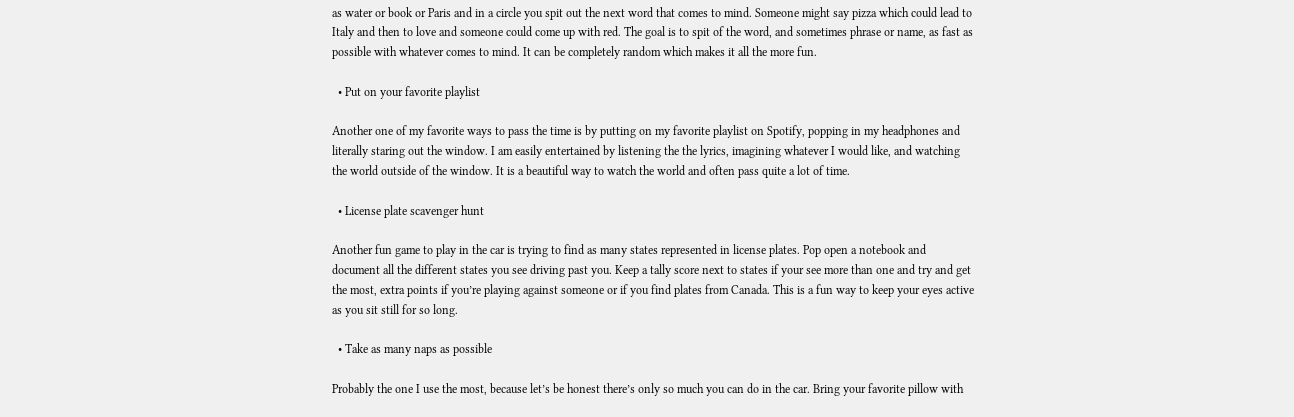as water or book or Paris and in a circle you spit out the next word that comes to mind. Someone might say pizza which could lead to Italy and then to love and someone could come up with red. The goal is to spit of the word, and sometimes phrase or name, as fast as possible with whatever comes to mind. It can be completely random which makes it all the more fun.

  • Put on your favorite playlist

Another one of my favorite ways to pass the time is by putting on my favorite playlist on Spotify, popping in my headphones and literally staring out the window. I am easily entertained by listening the the lyrics, imagining whatever I would like, and watching the world outside of the window. It is a beautiful way to watch the world and often pass quite a lot of time.

  • License plate scavenger hunt

Another fun game to play in the car is trying to find as many states represented in license plates. Pop open a notebook and document all the different states you see driving past you. Keep a tally score next to states if your see more than one and try and get the most, extra points if you’re playing against someone or if you find plates from Canada. This is a fun way to keep your eyes active as you sit still for so long.

  • Take as many naps as possible

Probably the one I use the most, because let’s be honest there’s only so much you can do in the car. Bring your favorite pillow with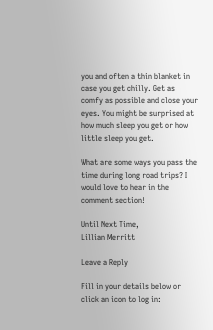you and often a thin blanket in case you get chilly. Get as comfy as possible and close your eyes. You might be surprised at how much sleep you get or how little sleep you get.

What are some ways you pass the time during long road trips? I would love to hear in the comment section!

Until Next Time,
Lillian Merritt

Leave a Reply

Fill in your details below or click an icon to log in: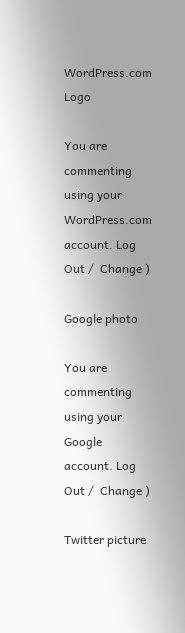WordPress.com Logo

You are commenting using your WordPress.com account. Log Out /  Change )

Google photo

You are commenting using your Google account. Log Out /  Change )

Twitter picture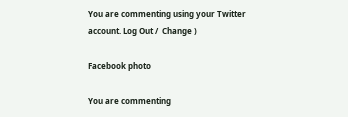You are commenting using your Twitter account. Log Out /  Change )

Facebook photo

You are commenting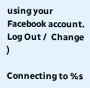using your Facebook account. Log Out /  Change )

Connecting to %s